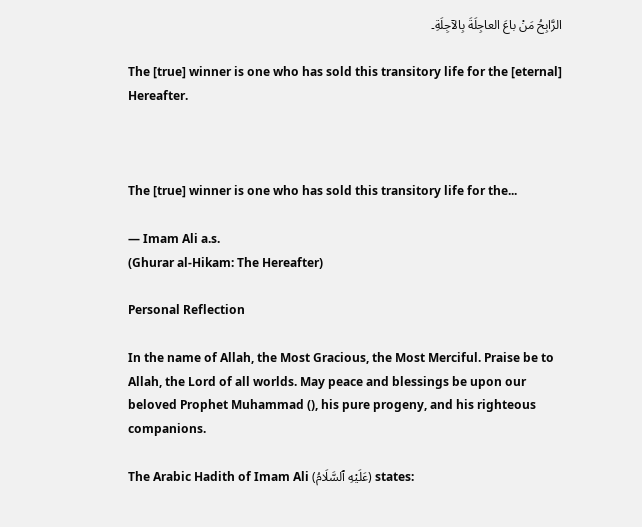الرَّابِحُ مَنْ باعَ العاجِلَةَ بِالآجِلَةِ۔

The [true] winner is one who has sold this transitory life for the [eternal] Hereafter.



The [true] winner is one who has sold this transitory life for the...

— Imam Ali a.s.
(Ghurar al-Hikam: The Hereafter)

Personal Reflection

In the name of Allah, the Most Gracious, the Most Merciful. Praise be to Allah, the Lord of all worlds. May peace and blessings be upon our beloved Prophet Muhammad (), his pure progeny, and his righteous companions.

The Arabic Hadith of Imam Ali (عَلَيْهِ ٱلسَّلَامُ) states: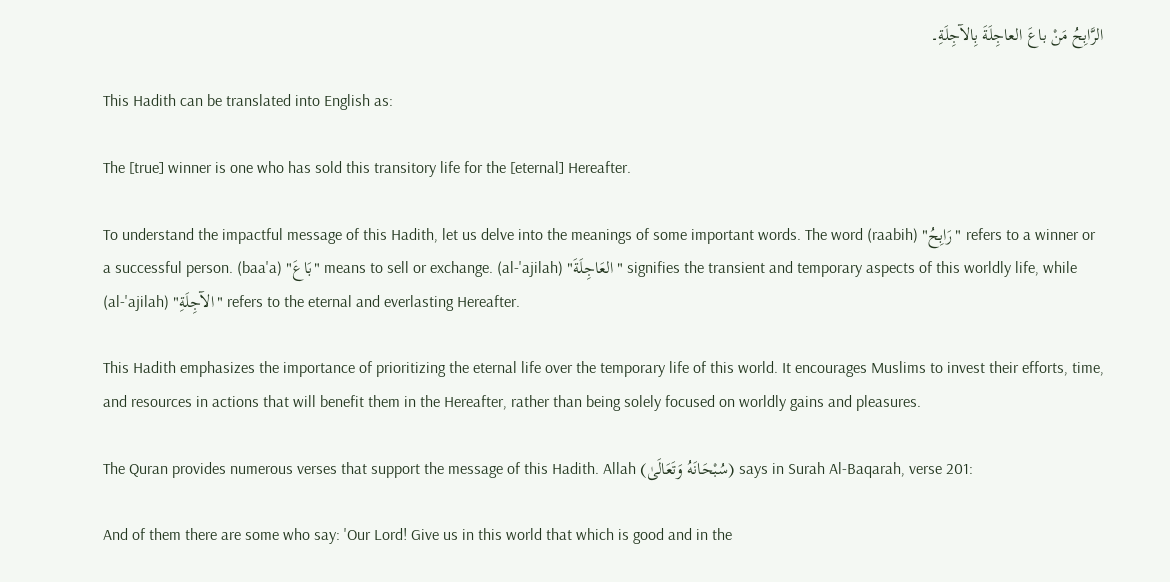الرَّابِحُ مَنْ باعَ العاجِلَةَ بِالآجِلَةِ۔

This Hadith can be translated into English as:

The [true] winner is one who has sold this transitory life for the [eternal] Hereafter.

To understand the impactful message of this Hadith, let us delve into the meanings of some important words. The word (raabih) "رَابِحُ" refers to a winner or a successful person. (baa'a) "بَاعَ" means to sell or exchange. (al-'ajilah) "العَاجِلَةَ" signifies the transient and temporary aspects of this worldly life, while (al-'ajilah) "الآجِلَةِ" refers to the eternal and everlasting Hereafter.

This Hadith emphasizes the importance of prioritizing the eternal life over the temporary life of this world. It encourages Muslims to invest their efforts, time, and resources in actions that will benefit them in the Hereafter, rather than being solely focused on worldly gains and pleasures.

The Quran provides numerous verses that support the message of this Hadith. Allah (سُبْحَانَهُ وَتَعَالَىٰ) says in Surah Al-Baqarah, verse 201:

And of them there are some who say: 'Our Lord! Give us in this world that which is good and in the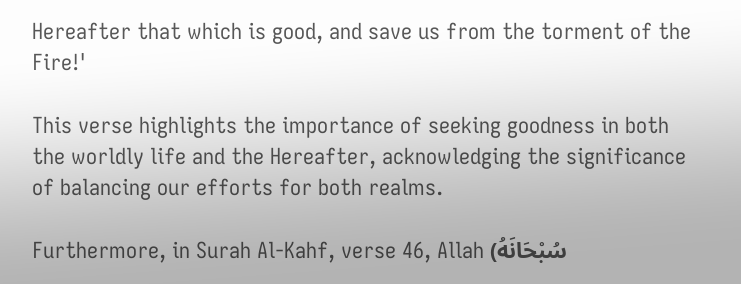Hereafter that which is good, and save us from the torment of the Fire!'

This verse highlights the importance of seeking goodness in both the worldly life and the Hereafter, acknowledging the significance of balancing our efforts for both realms.

Furthermore, in Surah Al-Kahf, verse 46, Allah (سُبْحَانَهُ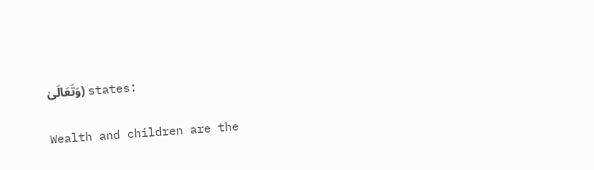وَتَعَالَىٰ) states:

Wealth and children are the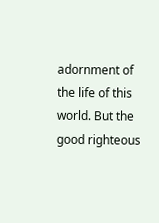adornment of the life of this world. But the good righteous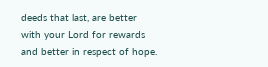deeds that last, are better with your Lord for rewards and better in respect of hope.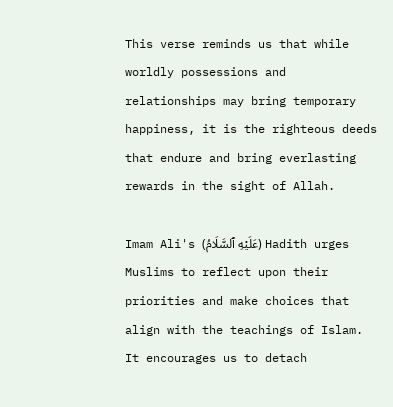This verse reminds us that while worldly possessions and relationships may bring temporary happiness, it is the righteous deeds that endure and bring everlasting rewards in the sight of Allah.

Imam Ali's (عَلَيْهِ ٱلسَّلَامُ) Hadith urges Muslims to reflect upon their priorities and make choices that align with the teachings of Islam. It encourages us to detach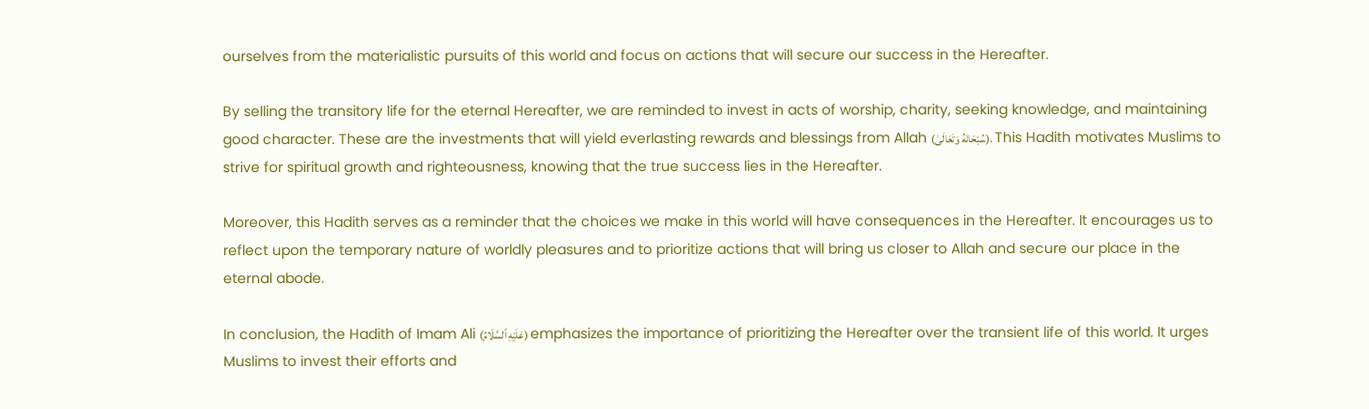ourselves from the materialistic pursuits of this world and focus on actions that will secure our success in the Hereafter.

By selling the transitory life for the eternal Hereafter, we are reminded to invest in acts of worship, charity, seeking knowledge, and maintaining good character. These are the investments that will yield everlasting rewards and blessings from Allah (سُبْحَانَهُ وَتَعَالَىٰ). This Hadith motivates Muslims to strive for spiritual growth and righteousness, knowing that the true success lies in the Hereafter.

Moreover, this Hadith serves as a reminder that the choices we make in this world will have consequences in the Hereafter. It encourages us to reflect upon the temporary nature of worldly pleasures and to prioritize actions that will bring us closer to Allah and secure our place in the eternal abode.

In conclusion, the Hadith of Imam Ali (عَلَيْهِ ٱلسَّلَامُ) emphasizes the importance of prioritizing the Hereafter over the transient life of this world. It urges Muslims to invest their efforts and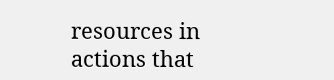resources in actions that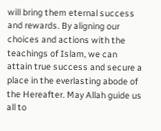will bring them eternal success and rewards. By aligning our choices and actions with the teachings of Islam, we can attain true success and secure a place in the everlasting abode of the Hereafter. May Allah guide us all to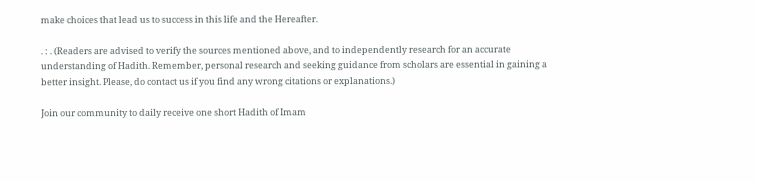make choices that lead us to success in this life and the Hereafter.

. : . (Readers are advised to verify the sources mentioned above, and to independently research for an accurate understanding of Hadith. Remember, personal research and seeking guidance from scholars are essential in gaining a better insight. Please, do contact us if you find any wrong citations or explanations.)

Join our community to daily receive one short Hadith of Imam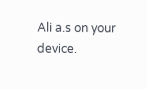Ali a.s on your device.